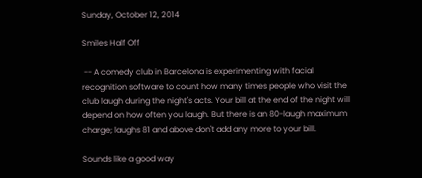Sunday, October 12, 2014

Smiles Half Off

 -- A comedy club in Barcelona is experimenting with facial recognition software to count how many times people who visit the club laugh during the night's acts. Your bill at the end of the night will depend on how often you laugh. But there is an 80-laugh maximum charge; laughs 81 and above don't add any more to your bill.

Sounds like a good way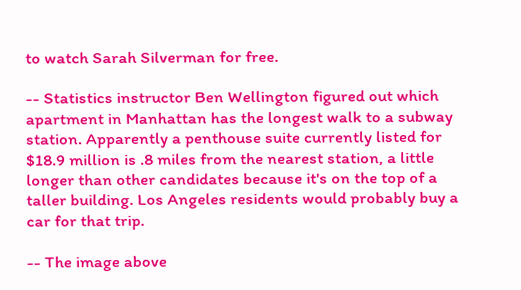to watch Sarah Silverman for free.

-- Statistics instructor Ben Wellington figured out which apartment in Manhattan has the longest walk to a subway station. Apparently a penthouse suite currently listed for $18.9 million is .8 miles from the nearest station, a little longer than other candidates because it's on the top of a taller building. Los Angeles residents would probably buy a car for that trip.

-- The image above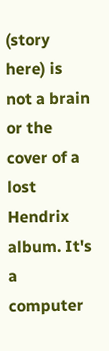(story here) is not a brain or the cover of a lost Hendrix album. It's a computer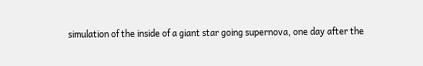simulation of the inside of a giant star going supernova, one day after the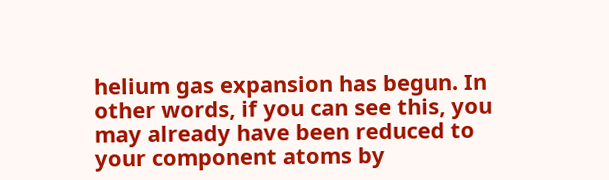helium gas expansion has begun. In other words, if you can see this, you may already have been reduced to your component atoms by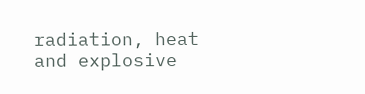radiation, heat and explosive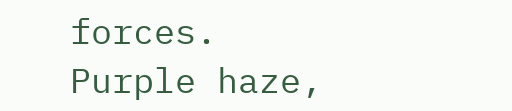forces. Purple haze,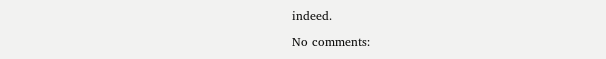indeed.

No comments: